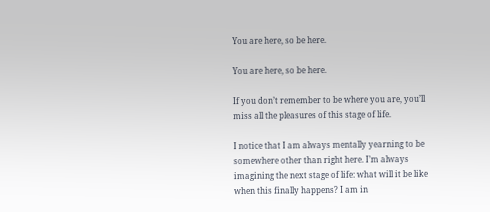You are here, so be here.

You are here, so be here.

If you don’t remember to be where you are, you’ll miss all the pleasures of this stage of life.

I notice that I am always mentally yearning to be somewhere other than right here. I’m always imagining the next stage of life: what will it be like when this finally happens? I am in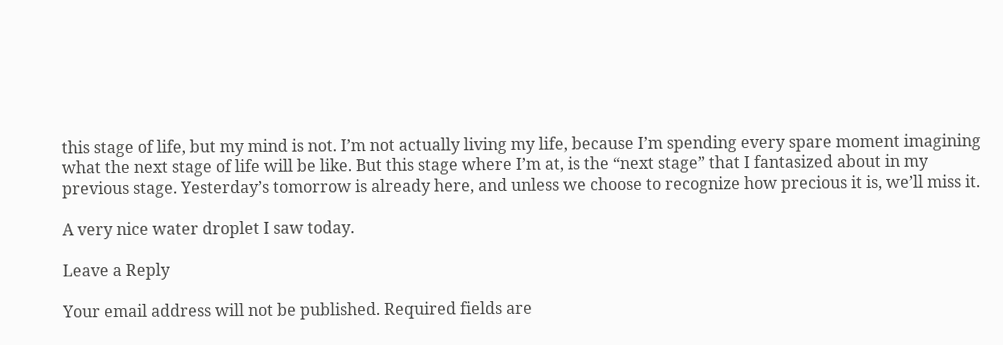this stage of life, but my mind is not. I’m not actually living my life, because I’m spending every spare moment imagining what the next stage of life will be like. But this stage where I’m at, is the “next stage” that I fantasized about in my previous stage. Yesterday’s tomorrow is already here, and unless we choose to recognize how precious it is, we’ll miss it.

A very nice water droplet I saw today.

Leave a Reply

Your email address will not be published. Required fields are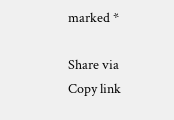marked *

Share via
Copy link